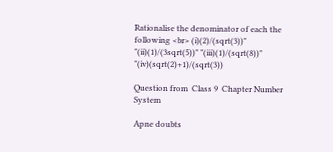Rationalise the denominator of each the following <br> (i)(2)/(sqrt(3))" "(ii)(1)/(3sqrt(5))" "(iii)(1)/(sqrt(8))" "(iv)(sqrt(2)+1)/(sqrt(3))

Question from  Class 9  Chapter Number System

Apne doubts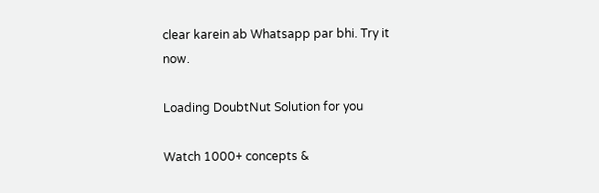clear karein ab Whatsapp par bhi. Try it now.

Loading DoubtNut Solution for you

Watch 1000+ concepts &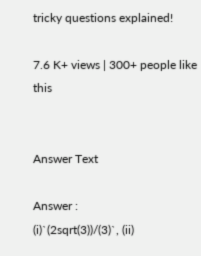tricky questions explained!

7.6 K+ views | 300+ people like this


Answer Text

Answer :
(i)`(2sqrt(3))/(3)`, (ii)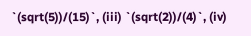`(sqrt(5))/(15)`, (iii) `(sqrt(2))/(4)`, (iv)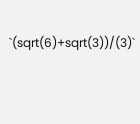`(sqrt(6)+sqrt(3))/(3)`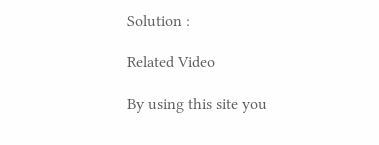Solution :

Related Video

By using this site you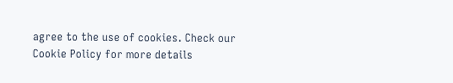agree to the use of cookies. Check our Cookie Policy for more details